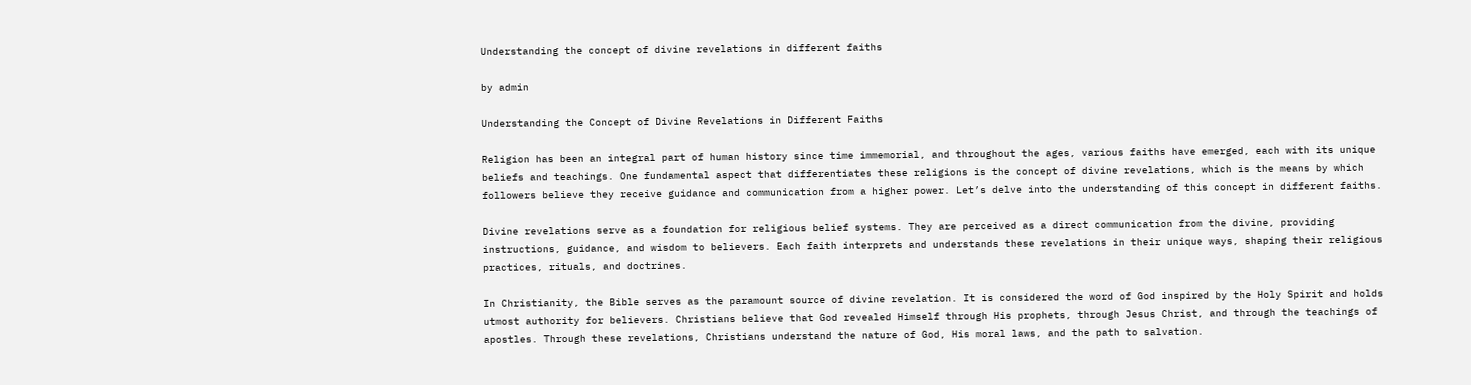Understanding the concept of divine revelations in different faiths

by admin

Understanding the Concept of Divine Revelations in Different Faiths

Religion has been an integral part of human history since time immemorial, and throughout the ages, various faiths have emerged, each with its unique beliefs and teachings. One fundamental aspect that differentiates these religions is the concept of divine revelations, which is the means by which followers believe they receive guidance and communication from a higher power. Let’s delve into the understanding of this concept in different faiths.

Divine revelations serve as a foundation for religious belief systems. They are perceived as a direct communication from the divine, providing instructions, guidance, and wisdom to believers. Each faith interprets and understands these revelations in their unique ways, shaping their religious practices, rituals, and doctrines.

In Christianity, the Bible serves as the paramount source of divine revelation. It is considered the word of God inspired by the Holy Spirit and holds utmost authority for believers. Christians believe that God revealed Himself through His prophets, through Jesus Christ, and through the teachings of apostles. Through these revelations, Christians understand the nature of God, His moral laws, and the path to salvation.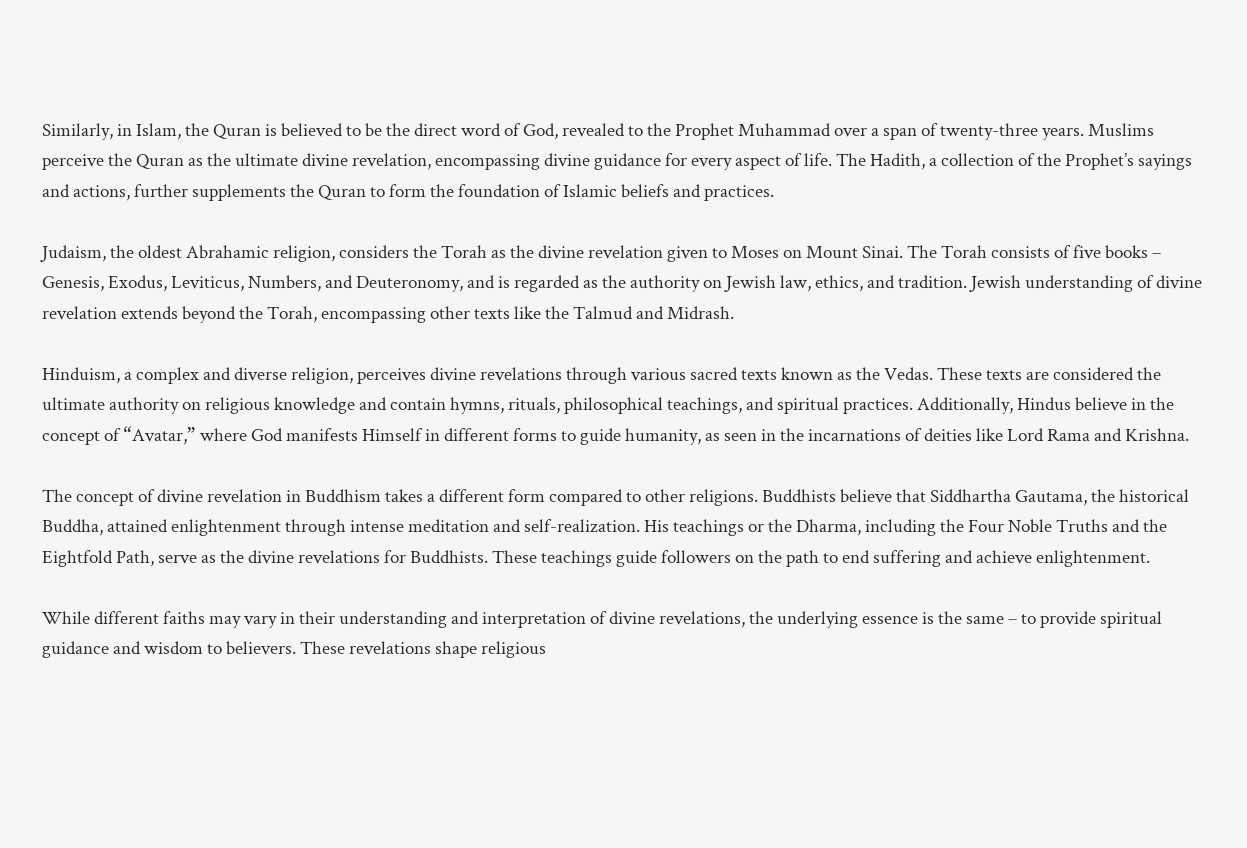Similarly, in Islam, the Quran is believed to be the direct word of God, revealed to the Prophet Muhammad over a span of twenty-three years. Muslims perceive the Quran as the ultimate divine revelation, encompassing divine guidance for every aspect of life. The Hadith, a collection of the Prophet’s sayings and actions, further supplements the Quran to form the foundation of Islamic beliefs and practices.

Judaism, the oldest Abrahamic religion, considers the Torah as the divine revelation given to Moses on Mount Sinai. The Torah consists of five books – Genesis, Exodus, Leviticus, Numbers, and Deuteronomy, and is regarded as the authority on Jewish law, ethics, and tradition. Jewish understanding of divine revelation extends beyond the Torah, encompassing other texts like the Talmud and Midrash.

Hinduism, a complex and diverse religion, perceives divine revelations through various sacred texts known as the Vedas. These texts are considered the ultimate authority on religious knowledge and contain hymns, rituals, philosophical teachings, and spiritual practices. Additionally, Hindus believe in the concept of “Avatar,” where God manifests Himself in different forms to guide humanity, as seen in the incarnations of deities like Lord Rama and Krishna.

The concept of divine revelation in Buddhism takes a different form compared to other religions. Buddhists believe that Siddhartha Gautama, the historical Buddha, attained enlightenment through intense meditation and self-realization. His teachings or the Dharma, including the Four Noble Truths and the Eightfold Path, serve as the divine revelations for Buddhists. These teachings guide followers on the path to end suffering and achieve enlightenment.

While different faiths may vary in their understanding and interpretation of divine revelations, the underlying essence is the same – to provide spiritual guidance and wisdom to believers. These revelations shape religious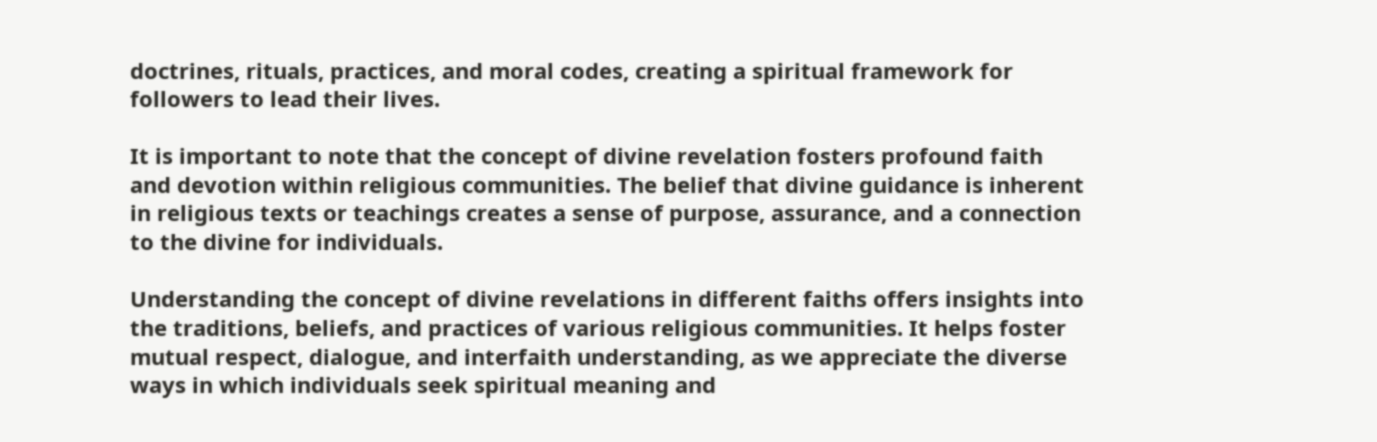doctrines, rituals, practices, and moral codes, creating a spiritual framework for followers to lead their lives.

It is important to note that the concept of divine revelation fosters profound faith and devotion within religious communities. The belief that divine guidance is inherent in religious texts or teachings creates a sense of purpose, assurance, and a connection to the divine for individuals.

Understanding the concept of divine revelations in different faiths offers insights into the traditions, beliefs, and practices of various religious communities. It helps foster mutual respect, dialogue, and interfaith understanding, as we appreciate the diverse ways in which individuals seek spiritual meaning and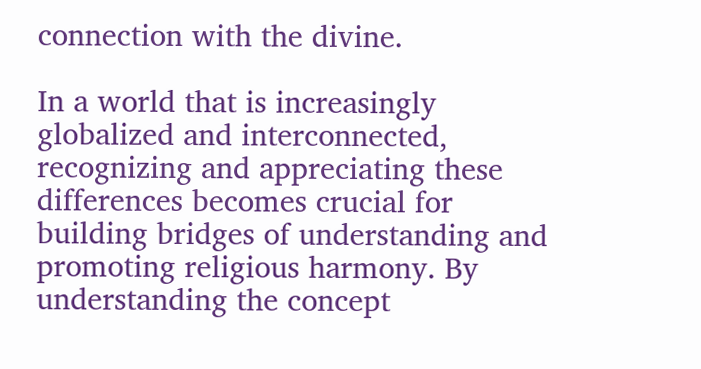connection with the divine.

In a world that is increasingly globalized and interconnected, recognizing and appreciating these differences becomes crucial for building bridges of understanding and promoting religious harmony. By understanding the concept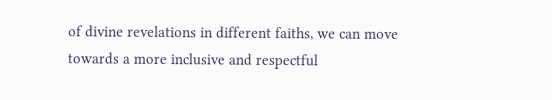of divine revelations in different faiths, we can move towards a more inclusive and respectful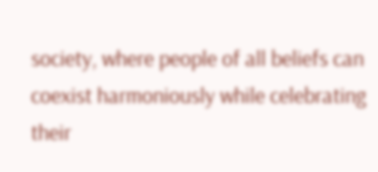society, where people of all beliefs can coexist harmoniously while celebrating their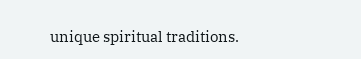unique spiritual traditions.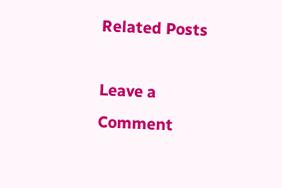Related Posts

Leave a Comment